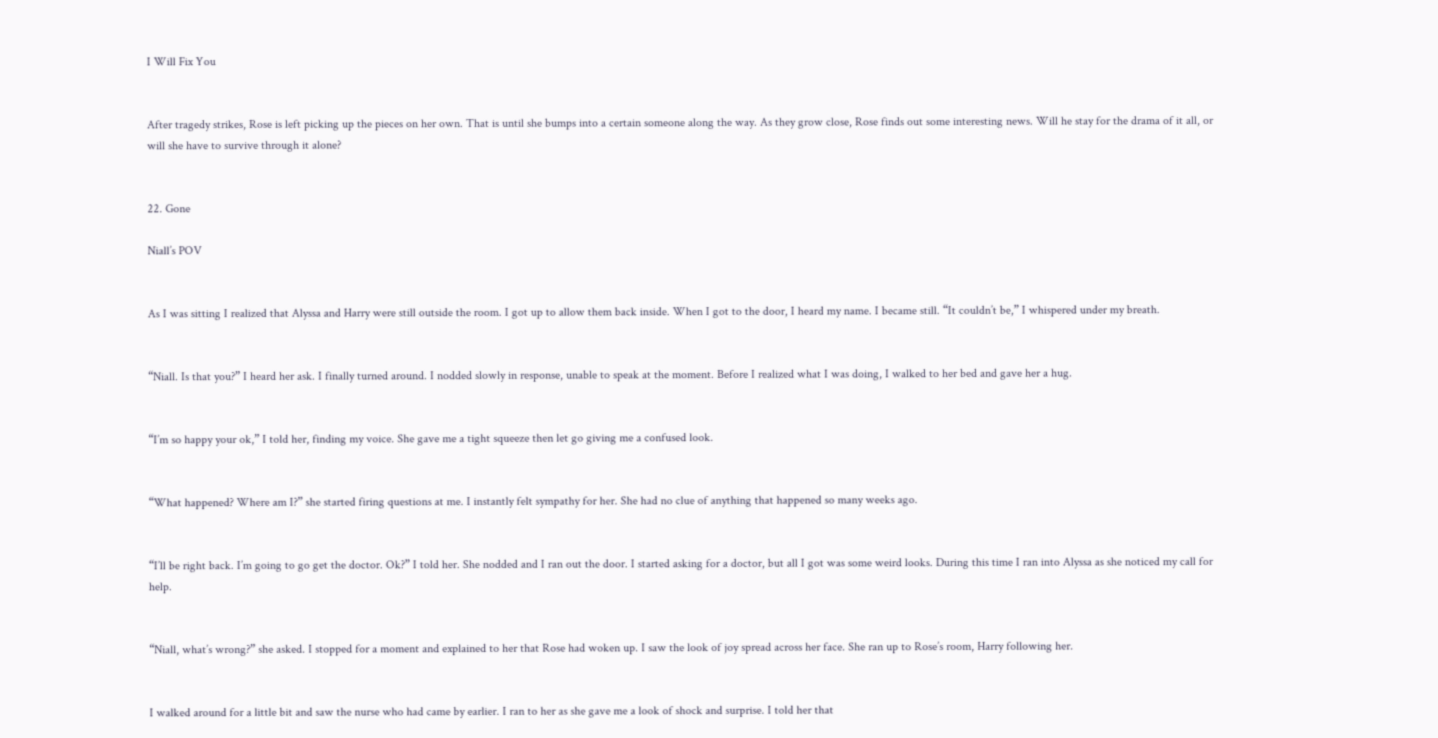I Will Fix You


After tragedy strikes, Rose is left picking up the pieces on her own. That is until she bumps into a certain someone along the way. As they grow close, Rose finds out some interesting news. Will he stay for the drama of it all, or will she have to survive through it alone?


22. Gone

Niall’s POV


As I was sitting I realized that Alyssa and Harry were still outside the room. I got up to allow them back inside. When I got to the door, I heard my name. I became still. “It couldn’t be,” I whispered under my breath.


“Niall. Is that you?” I heard her ask. I finally turned around. I nodded slowly in response, unable to speak at the moment. Before I realized what I was doing, I walked to her bed and gave her a hug.


“I’m so happy your ok,” I told her, finding my voice. She gave me a tight squeeze then let go giving me a confused look.


“What happened? Where am I?” she started firing questions at me. I instantly felt sympathy for her. She had no clue of anything that happened so many weeks ago.


“I’ll be right back. I’m going to go get the doctor. Ok?” I told her. She nodded and I ran out the door. I started asking for a doctor, but all I got was some weird looks. During this time I ran into Alyssa as she noticed my call for help.


“Niall, what’s wrong?” she asked. I stopped for a moment and explained to her that Rose had woken up. I saw the look of joy spread across her face. She ran up to Rose’s room, Harry following her.


I walked around for a little bit and saw the nurse who had came by earlier. I ran to her as she gave me a look of shock and surprise. I told her that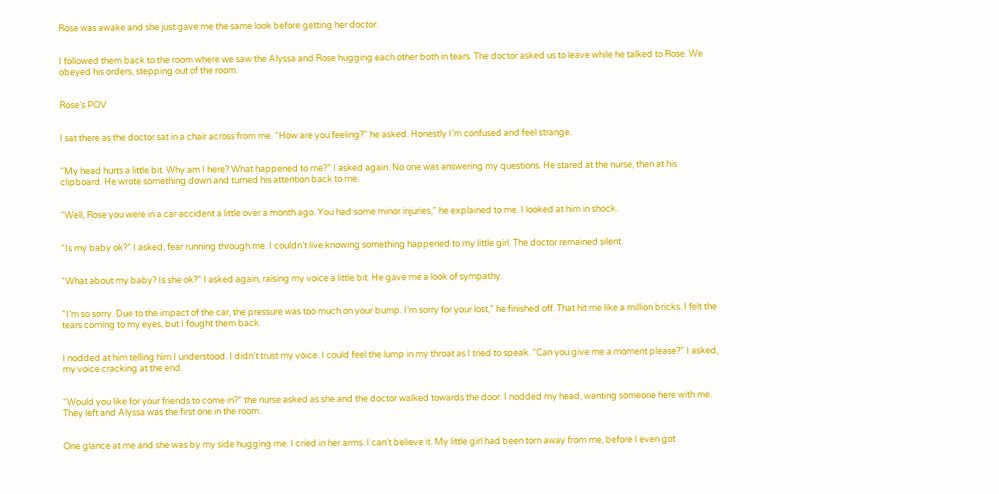Rose was awake and she just gave me the same look before getting her doctor.


I followed them back to the room where we saw the Alyssa and Rose hugging each other both in tears. The doctor asked us to leave while he talked to Rose. We obeyed his orders, stepping out of the room.


Rose’s POV


I sat there as the doctor sat in a chair across from me. “How are you feeling?” he asked. Honestly I’m confused and feel strange.


“My head hurts a little bit. Why am I here? What happened to me?” I asked again. No one was answering my questions. He stared at the nurse, then at his clipboard. He wrote something down and turned his attention back to me.


“Well, Rose you were in a car accident a little over a month ago. You had some minor injuries,” he explained to me. I looked at him in shock.


“Is my baby ok?” I asked, fear running through me. I couldn’t live knowing something happened to my little girl. The doctor remained silent.


“What about my baby? Is she ok?” I asked again, raising my voice a little bit. He gave me a look of sympathy.


“I’m so sorry. Due to the impact of the car, the pressure was too much on your bump. I’m sorry for your lost,” he finished off. That hit me like a million bricks. I felt the tears coming to my eyes, but I fought them back.


I nodded at him telling him I understood. I didn’t trust my voice. I could feel the lump in my throat as I tried to speak. “Can you give me a moment please?” I asked, my voice cracking at the end.


“Would you like for your friends to come in?” the nurse asked as she and the doctor walked towards the door. I nodded my head, wanting someone here with me. They left and Alyssa was the first one in the room.


One glance at me and she was by my side hugging me. I cried in her arms. I can’t believe it. My little girl had been torn away from me, before I even got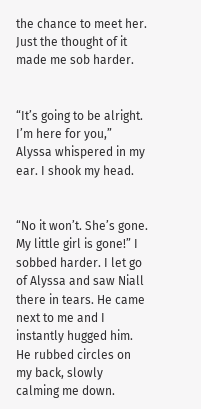the chance to meet her. Just the thought of it made me sob harder.


“It’s going to be alright. I’m here for you,” Alyssa whispered in my ear. I shook my head.


“No it won’t. She’s gone. My little girl is gone!” I sobbed harder. I let go of Alyssa and saw Niall there in tears. He came next to me and I instantly hugged him. He rubbed circles on my back, slowly calming me down.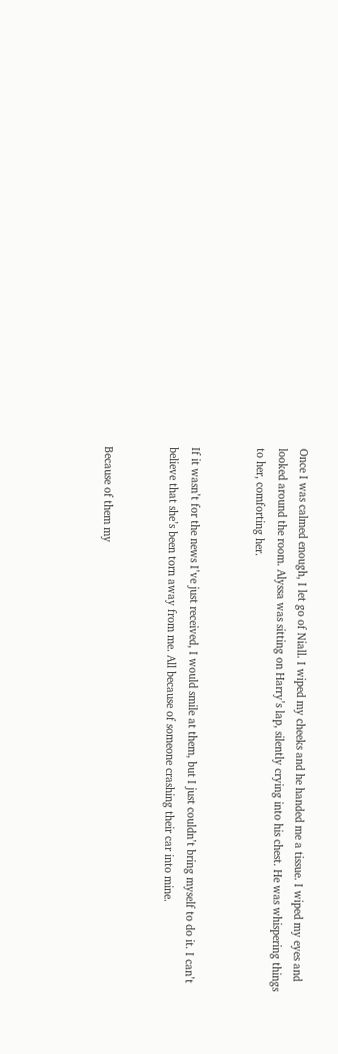Once I was calmed enough, I let go of Niall. I wiped my cheeks and he handed me a tissue. I wiped my eyes and looked around the room. Alyssa was sitting on Harry’s lap, silently crying into his chest. He was whispering things to her, comforting her.


If it wasn’t for the news I’ve just received, I would smile at them, but I just couldn’t bring myself to do it. I can’t believe that she’s been torn away from me. All because of someone crashing their car into mine.


Because of them my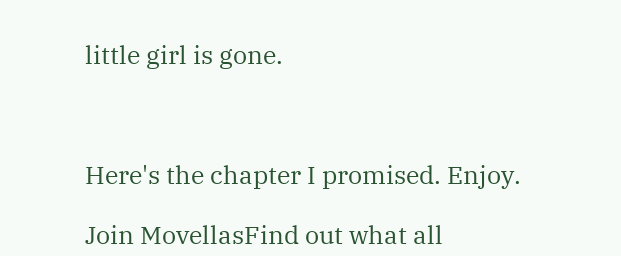little girl is gone.



Here's the chapter I promised. Enjoy.

Join MovellasFind out what all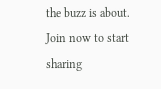the buzz is about. Join now to start sharing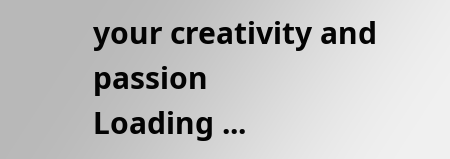your creativity and passion
Loading ...